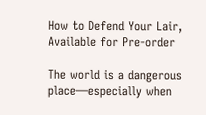How to Defend Your Lair, Available for Pre-order

The world is a dangerous place—especially when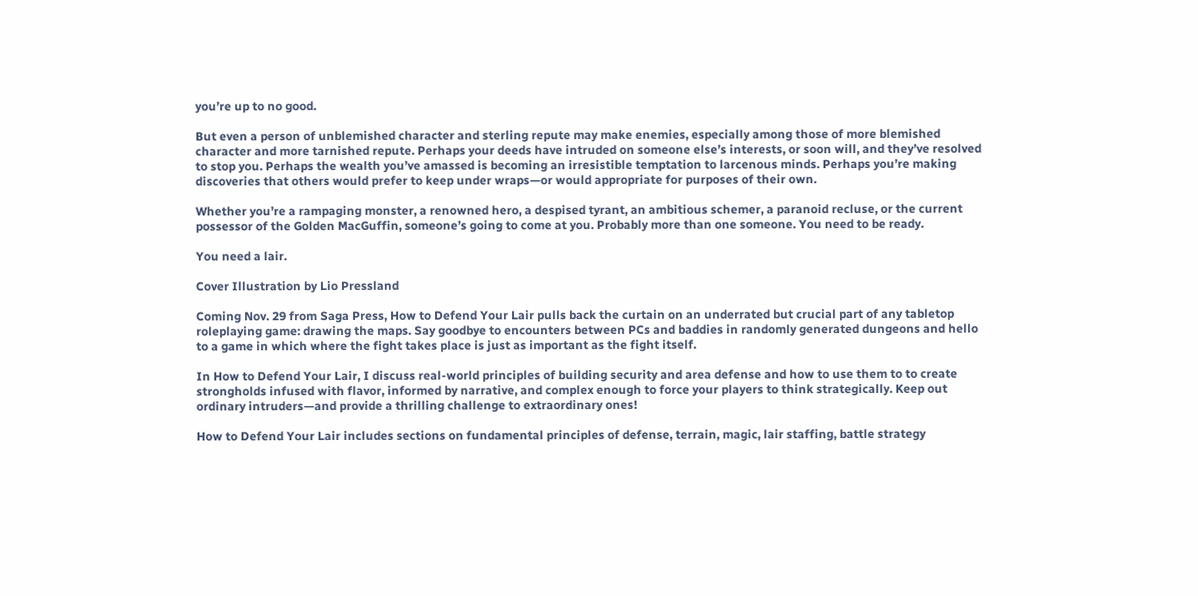you’re up to no good.

But even a person of unblemished character and sterling repute may make enemies, especially among those of more blemished character and more tarnished repute. Perhaps your deeds have intruded on someone else’s interests, or soon will, and they’ve resolved to stop you. Perhaps the wealth you’ve amassed is becoming an irresistible temptation to larcenous minds. Perhaps you’re making discoveries that others would prefer to keep under wraps—or would appropriate for purposes of their own.

Whether you’re a rampaging monster, a renowned hero, a despised tyrant, an ambitious schemer, a paranoid recluse, or the current possessor of the Golden MacGuffin, someone’s going to come at you. Probably more than one someone. You need to be ready.

You need a lair.

Cover Illustration by Lio Pressland

Coming Nov. 29 from Saga Press, How to Defend Your Lair pulls back the curtain on an underrated but crucial part of any tabletop roleplaying game: drawing the maps. Say goodbye to encounters between PCs and baddies in randomly generated dungeons and hello to a game in which where the fight takes place is just as important as the fight itself.

In How to Defend Your Lair, I discuss real-world principles of building security and area defense and how to use them to to create strongholds infused with flavor, informed by narrative, and complex enough to force your players to think strategically. Keep out ordinary intruders—and provide a thrilling challenge to extraordinary ones!

How to Defend Your Lair includes sections on fundamental principles of defense, terrain, magic, lair staffing, battle strategy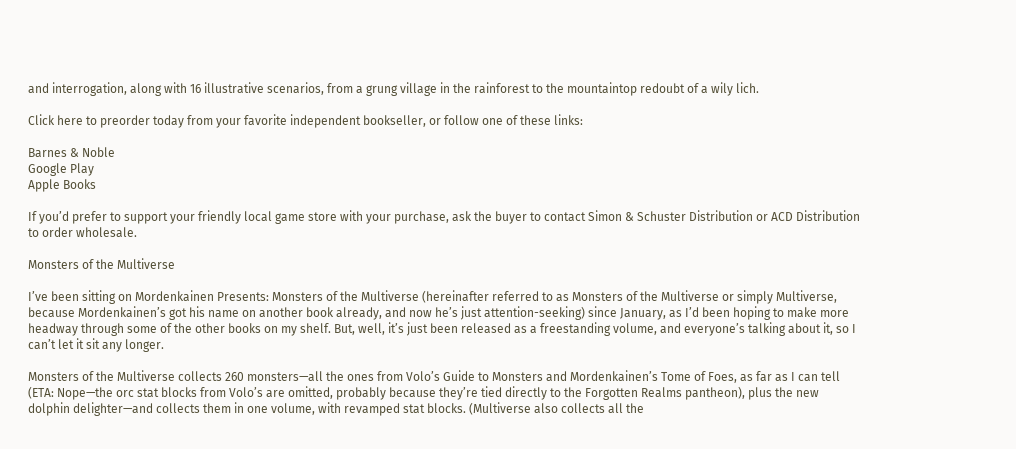and interrogation, along with 16 illustrative scenarios, from a grung village in the rainforest to the mountaintop redoubt of a wily lich.

Click here to preorder today from your favorite independent bookseller, or follow one of these links:

Barnes & Noble
Google Play
Apple Books

If you’d prefer to support your friendly local game store with your purchase, ask the buyer to contact Simon & Schuster Distribution or ACD Distribution to order wholesale.

Monsters of the Multiverse

I’ve been sitting on Mordenkainen Presents: Monsters of the Multiverse (hereinafter referred to as Monsters of the Multiverse or simply Multiverse, because Mordenkainen’s got his name on another book already, and now he’s just attention-seeking) since January, as I’d been hoping to make more headway through some of the other books on my shelf. But, well, it’s just been released as a freestanding volume, and everyone’s talking about it, so I can’t let it sit any longer.

Monsters of the Multiverse collects 260 monsters—all the ones from Volo’s Guide to Monsters and Mordenkainen’s Tome of Foes, as far as I can tell (ETA: Nope—the orc stat blocks from Volo’s are omitted, probably because they’re tied directly to the Forgotten Realms pantheon), plus the new dolphin delighter—and collects them in one volume, with revamped stat blocks. (Multiverse also collects all the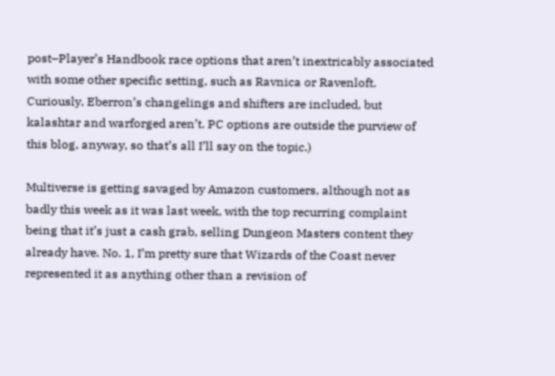post–Player’s Handbook race options that aren’t inextricably associated with some other specific setting, such as Ravnica or Ravenloft. Curiously, Eberron’s changelings and shifters are included, but kalashtar and warforged aren’t. PC options are outside the purview of this blog, anyway, so that’s all I’ll say on the topic.)

Multiverse is getting savaged by Amazon customers, although not as badly this week as it was last week, with the top recurring complaint being that it’s just a cash grab, selling Dungeon Masters content they already have. No. 1, I’m pretty sure that Wizards of the Coast never represented it as anything other than a revision of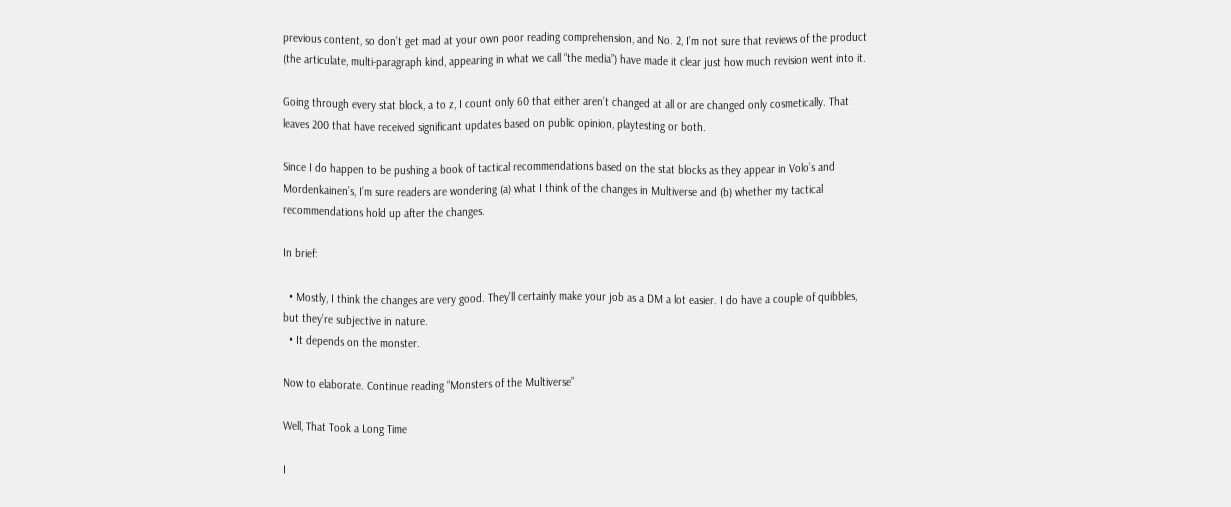previous content, so don’t get mad at your own poor reading comprehension, and No. 2, I’m not sure that reviews of the product (the articulate, multi-paragraph kind, appearing in what we call “the media”) have made it clear just how much revision went into it.

Going through every stat block, a to z, I count only 60 that either aren’t changed at all or are changed only cosmetically. That leaves 200 that have received significant updates based on public opinion, playtesting or both.

Since I do happen to be pushing a book of tactical recommendations based on the stat blocks as they appear in Volo’s and Mordenkainen’s, I’m sure readers are wondering (a) what I think of the changes in Multiverse and (b) whether my tactical recommendations hold up after the changes.

In brief:

  • Mostly, I think the changes are very good. They’ll certainly make your job as a DM a lot easier. I do have a couple of quibbles, but they’re subjective in nature.
  • It depends on the monster.

Now to elaborate. Continue reading “Monsters of the Multiverse”

Well, That Took a Long Time

I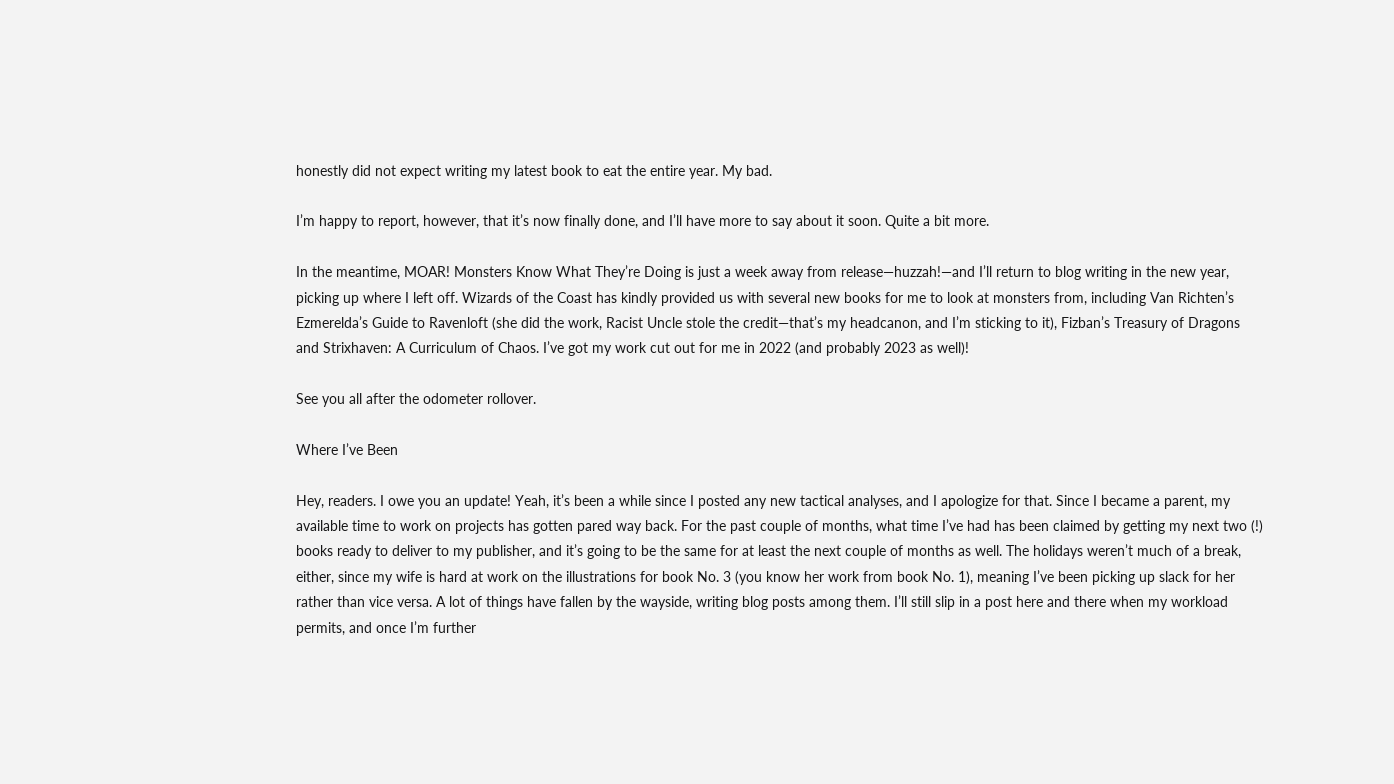honestly did not expect writing my latest book to eat the entire year. My bad.

I’m happy to report, however, that it’s now finally done, and I’ll have more to say about it soon. Quite a bit more.

In the meantime, MOAR! Monsters Know What They’re Doing is just a week away from release—huzzah!—and I’ll return to blog writing in the new year, picking up where I left off. Wizards of the Coast has kindly provided us with several new books for me to look at monsters from, including Van Richten’s Ezmerelda’s Guide to Ravenloft (she did the work, Racist Uncle stole the credit—that’s my headcanon, and I’m sticking to it), Fizban’s Treasury of Dragons and Strixhaven: A Curriculum of Chaos. I’ve got my work cut out for me in 2022 (and probably 2023 as well)!

See you all after the odometer rollover.

Where I’ve Been

Hey, readers. I owe you an update! Yeah, it’s been a while since I posted any new tactical analyses, and I apologize for that. Since I became a parent, my available time to work on projects has gotten pared way back. For the past couple of months, what time I’ve had has been claimed by getting my next two (!) books ready to deliver to my publisher, and it’s going to be the same for at least the next couple of months as well. The holidays weren’t much of a break, either, since my wife is hard at work on the illustrations for book No. 3 (you know her work from book No. 1), meaning I’ve been picking up slack for her rather than vice versa. A lot of things have fallen by the wayside, writing blog posts among them. I’ll still slip in a post here and there when my workload permits, and once I’m further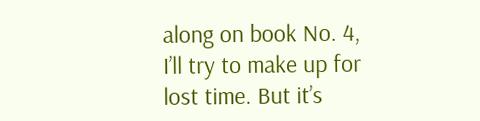along on book No. 4, I’ll try to make up for lost time. But it’s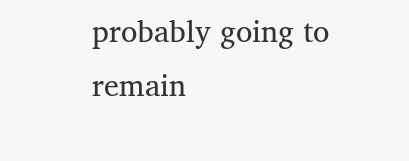probably going to remain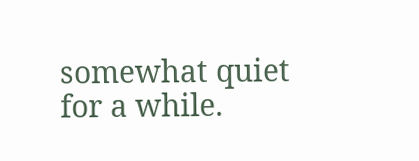somewhat quiet for a while.